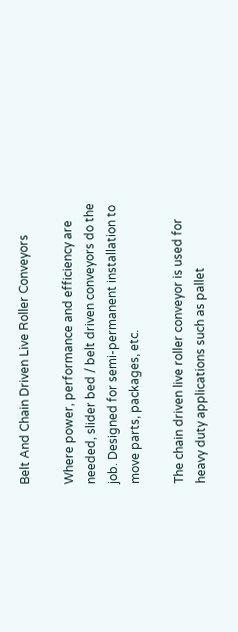Belt And Chain Driven Live Roller Conveyors

Where power, performance and efficiency are needed, slider bed / belt driven conveyors do the job. Designed for semi-permanent installation to move parts, packages, etc.

The chain driven live roller conveyor is used for heavy duty applications such as pallet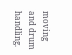moving and drum handling.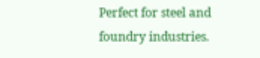Perfect for steel and foundry industries.